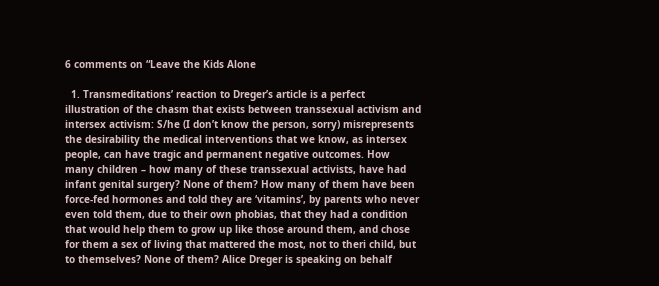6 comments on “Leave the Kids Alone

  1. Transmeditations’ reaction to Dreger’s article is a perfect illustration of the chasm that exists between transsexual activism and intersex activism: S/he (I don’t know the person, sorry) misrepresents the desirability the medical interventions that we know, as intersex people, can have tragic and permanent negative outcomes. How many children – how many of these transsexual activists, have had infant genital surgery? None of them? How many of them have been force-fed hormones and told they are ‘vitamins’, by parents who never even told them, due to their own phobias, that they had a condition that would help them to grow up like those around them, and chose for them a sex of living that mattered the most, not to theri child, but to themselves? None of them? Alice Dreger is speaking on behalf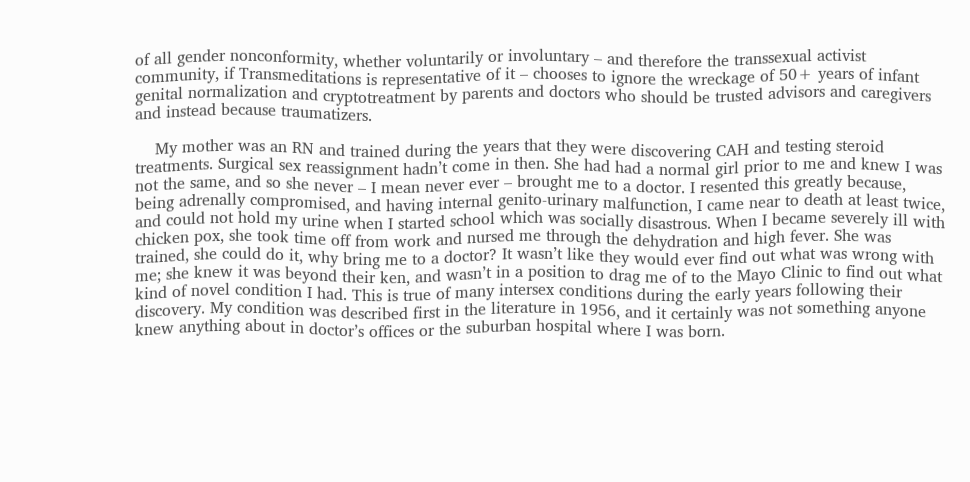of all gender nonconformity, whether voluntarily or involuntary – and therefore the transsexual activist community, if Transmeditations is representative of it – chooses to ignore the wreckage of 50+ years of infant genital normalization and cryptotreatment by parents and doctors who should be trusted advisors and caregivers and instead because traumatizers.

    My mother was an RN and trained during the years that they were discovering CAH and testing steroid treatments. Surgical sex reassignment hadn’t come in then. She had had a normal girl prior to me and knew I was not the same, and so she never – I mean never ever – brought me to a doctor. I resented this greatly because, being adrenally compromised, and having internal genito-urinary malfunction, I came near to death at least twice, and could not hold my urine when I started school which was socially disastrous. When I became severely ill with chicken pox, she took time off from work and nursed me through the dehydration and high fever. She was trained, she could do it, why bring me to a doctor? It wasn’t like they would ever find out what was wrong with me; she knew it was beyond their ken, and wasn’t in a position to drag me of to the Mayo Clinic to find out what kind of novel condition I had. This is true of many intersex conditions during the early years following their discovery. My condition was described first in the literature in 1956, and it certainly was not something anyone knew anything about in doctor’s offices or the suburban hospital where I was born.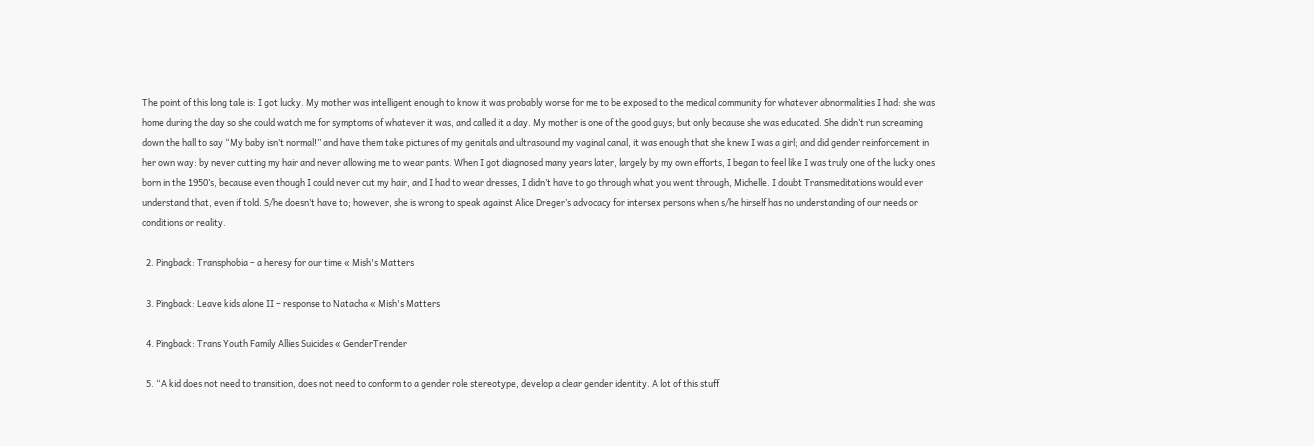The point of this long tale is: I got lucky. My mother was intelligent enough to know it was probably worse for me to be exposed to the medical community for whatever abnormalities I had: she was home during the day so she could watch me for symptoms of whatever it was, and called it a day. My mother is one of the good guys; but only because she was educated. She didn’t run screaming down the hall to say “My baby isn’t normal!” and have them take pictures of my genitals and ultrasound my vaginal canal, it was enough that she knew I was a girl; and did gender reinforcement in her own way: by never cutting my hair and never allowing me to wear pants. When I got diagnosed many years later, largely by my own efforts, I began to feel like I was truly one of the lucky ones born in the 1950’s, because even though I could never cut my hair, and I had to wear dresses, I didn’t have to go through what you went through, Michelle. I doubt Transmeditations would ever understand that, even if told. S/he doesn’t have to; however, she is wrong to speak against Alice Dreger’s advocacy for intersex persons when s/he hirself has no understanding of our needs or conditions or reality.

  2. Pingback: Transphobia – a heresy for our time « Mish's Matters

  3. Pingback: Leave kids alone II – response to Natacha « Mish's Matters

  4. Pingback: Trans Youth Family Allies Suicides « GenderTrender

  5. “A kid does not need to transition, does not need to conform to a gender role stereotype, develop a clear gender identity. A lot of this stuff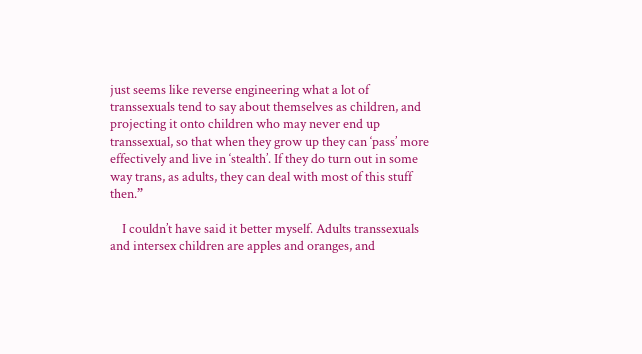just seems like reverse engineering what a lot of transsexuals tend to say about themselves as children, and projecting it onto children who may never end up transsexual, so that when they grow up they can ‘pass’ more effectively and live in ‘stealth’. If they do turn out in some way trans, as adults, they can deal with most of this stuff then.”

    I couldn’t have said it better myself. Adults transsexuals and intersex children are apples and oranges, and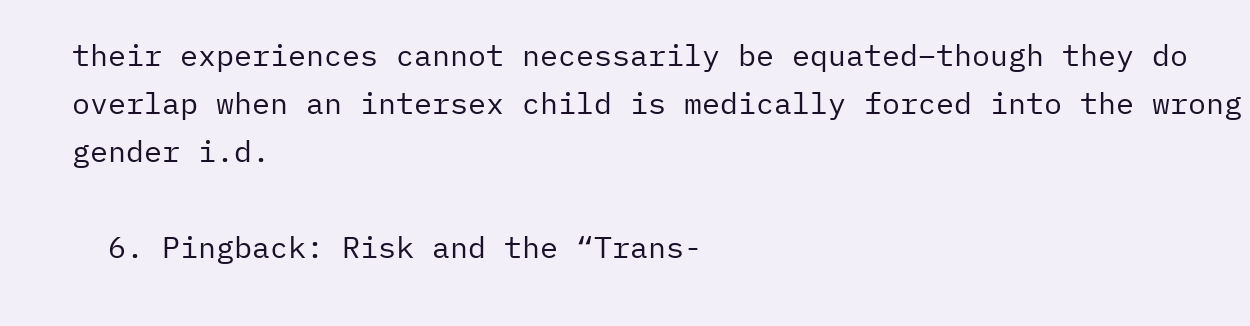their experiences cannot necessarily be equated–though they do overlap when an intersex child is medically forced into the wrong gender i.d.

  6. Pingback: Risk and the “Trans-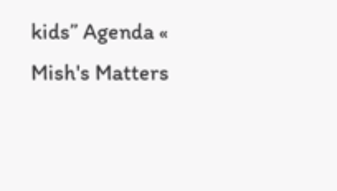kids” Agenda « Mish's Matters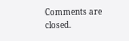Comments are closed.